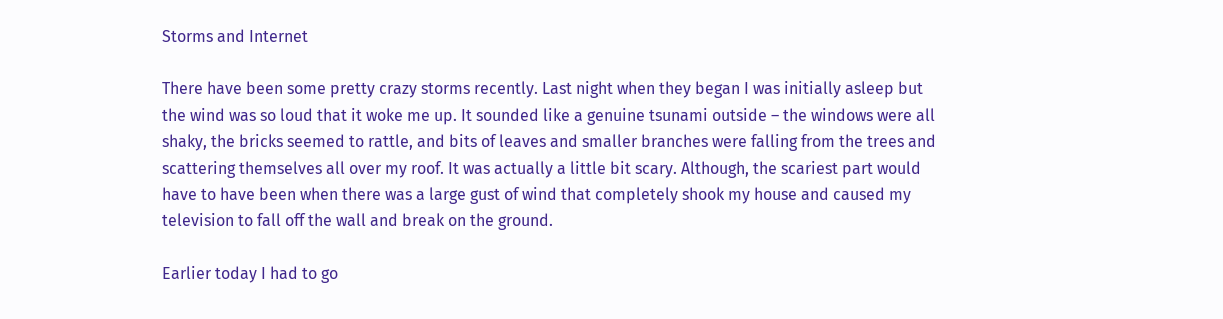Storms and Internet

There have been some pretty crazy storms recently. Last night when they began I was initially asleep but the wind was so loud that it woke me up. It sounded like a genuine tsunami outside – the windows were all shaky, the bricks seemed to rattle, and bits of leaves and smaller branches were falling from the trees and scattering themselves all over my roof. It was actually a little bit scary. Although, the scariest part would have to have been when there was a large gust of wind that completely shook my house and caused my television to fall off the wall and break on the ground.

Earlier today I had to go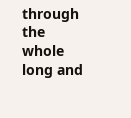through the whole long and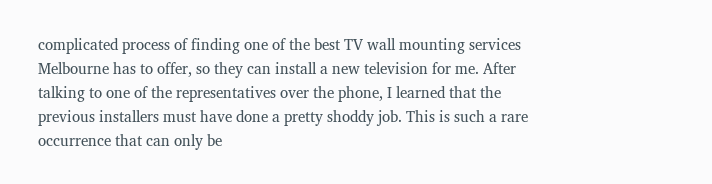complicated process of finding one of the best TV wall mounting services Melbourne has to offer, so they can install a new television for me. After talking to one of the representatives over the phone, I learned that the previous installers must have done a pretty shoddy job. This is such a rare occurrence that can only be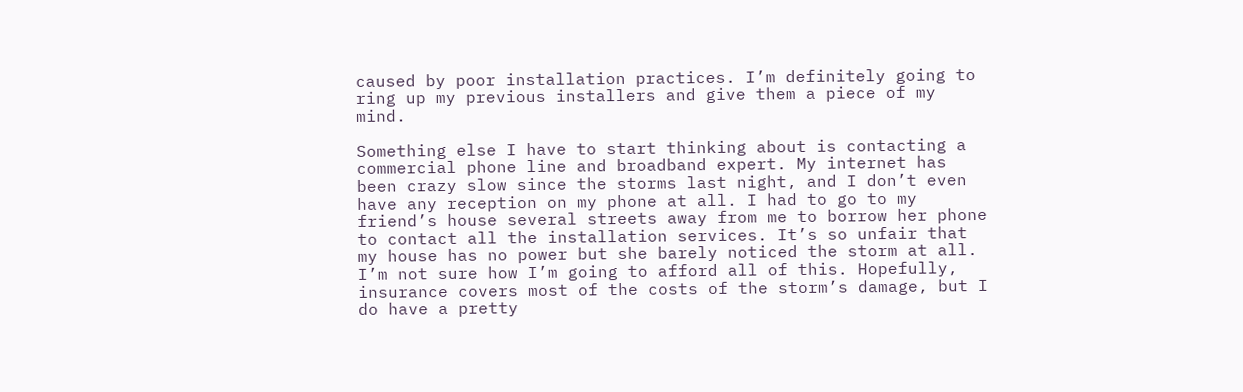caused by poor installation practices. I’m definitely going to ring up my previous installers and give them a piece of my mind.

Something else I have to start thinking about is contacting a commercial phone line and broadband expert. My internet has been crazy slow since the storms last night, and I don’t even have any reception on my phone at all. I had to go to my friend’s house several streets away from me to borrow her phone to contact all the installation services. It’s so unfair that my house has no power but she barely noticed the storm at all. I’m not sure how I’m going to afford all of this. Hopefully, insurance covers most of the costs of the storm’s damage, but I do have a pretty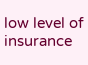low level of insurance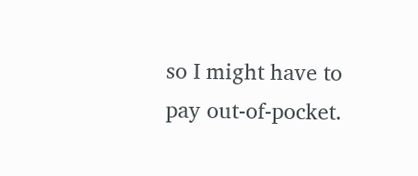so I might have to pay out-of-pocket.